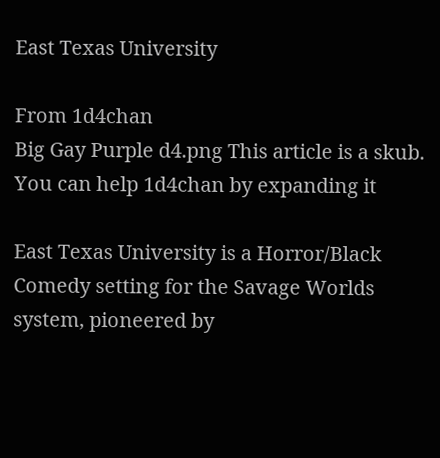East Texas University

From 1d4chan
Big Gay Purple d4.png This article is a skub. You can help 1d4chan by expanding it

East Texas University is a Horror/Black Comedy setting for the Savage Worlds system, pioneered by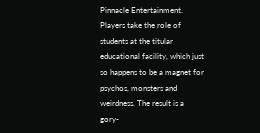Pinnacle Entertainment. Players take the role of students at the titular educational facility, which just so happens to be a magnet for psychos, monsters and weirdness. The result is a gory-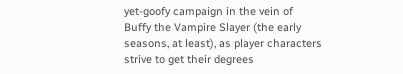yet-goofy campaign in the vein of Buffy the Vampire Slayer (the early seasons, at least), as player characters strive to get their degrees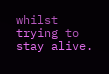whilst trying to stay alive.